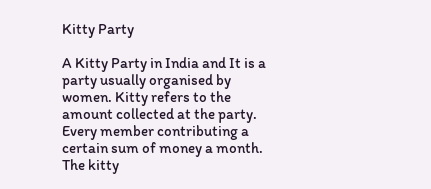Kitty Party

A Kitty Party in India and It is a party usually organised by women. Kitty refers to the amount collected at the party. Every member contributing a certain sum of money a month. The kitty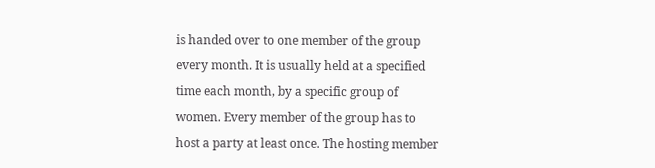is handed over to one member of the group every month. It is usually held at a specified time each month, by a specific group of women. Every member of the group has to host a party at least once. The hosting member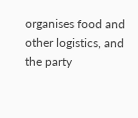organises food and other logistics, and the party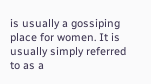is usually a gossiping place for women. It is usually simply referred to as a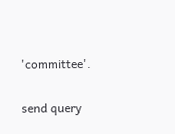'committee'.

send query